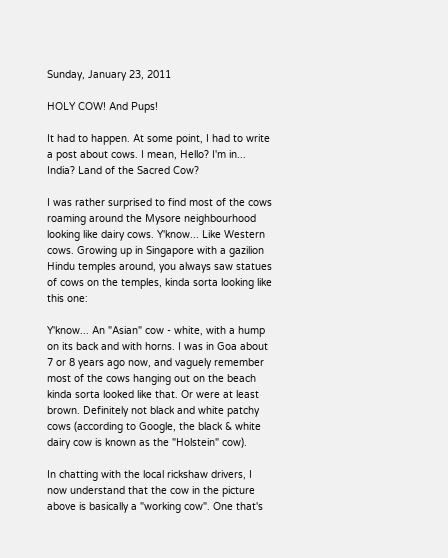Sunday, January 23, 2011

HOLY COW! And Pups!

It had to happen. At some point, I had to write a post about cows. I mean, Hello? I'm in... India? Land of the Sacred Cow?

I was rather surprised to find most of the cows roaming around the Mysore neighbourhood looking like dairy cows. Y'know... Like Western cows. Growing up in Singapore with a gazilion Hindu temples around, you always saw statues of cows on the temples, kinda sorta looking like this one:

Y'know... An "Asian" cow - white, with a hump on its back and with horns. I was in Goa about 7 or 8 years ago now, and vaguely remember most of the cows hanging out on the beach kinda sorta looked like that. Or were at least brown. Definitely not black and white patchy cows (according to Google, the black & white dairy cow is known as the "Holstein" cow).

In chatting with the local rickshaw drivers, I now understand that the cow in the picture above is basically a "working cow". One that's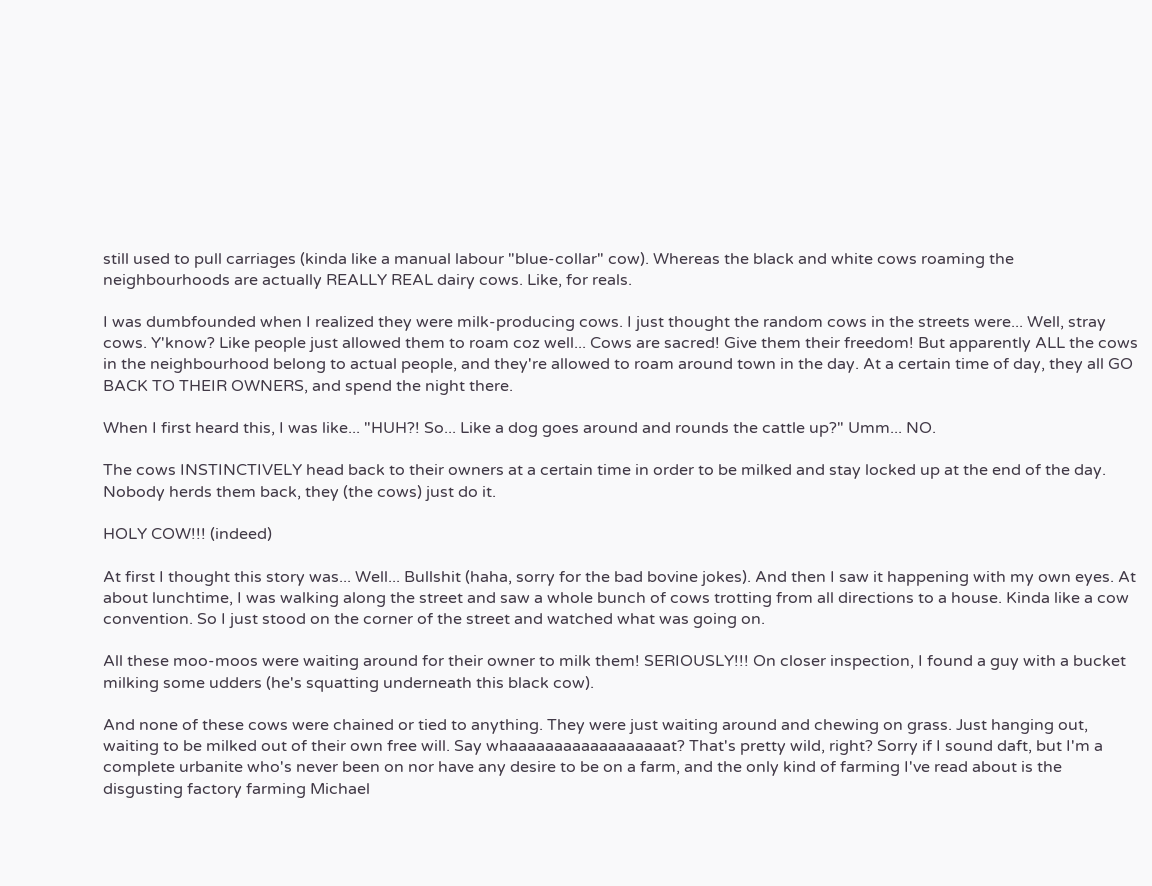still used to pull carriages (kinda like a manual labour "blue-collar" cow). Whereas the black and white cows roaming the neighbourhoods are actually REALLY REAL dairy cows. Like, for reals.

I was dumbfounded when I realized they were milk-producing cows. I just thought the random cows in the streets were... Well, stray cows. Y'know? Like people just allowed them to roam coz well... Cows are sacred! Give them their freedom! But apparently ALL the cows in the neighbourhood belong to actual people, and they're allowed to roam around town in the day. At a certain time of day, they all GO BACK TO THEIR OWNERS, and spend the night there.

When I first heard this, I was like... "HUH?! So... Like a dog goes around and rounds the cattle up?" Umm... NO.

The cows INSTINCTIVELY head back to their owners at a certain time in order to be milked and stay locked up at the end of the day. Nobody herds them back, they (the cows) just do it.

HOLY COW!!! (indeed)

At first I thought this story was... Well... Bullshit (haha, sorry for the bad bovine jokes). And then I saw it happening with my own eyes. At about lunchtime, I was walking along the street and saw a whole bunch of cows trotting from all directions to a house. Kinda like a cow convention. So I just stood on the corner of the street and watched what was going on.

All these moo-moos were waiting around for their owner to milk them! SERIOUSLY!!! On closer inspection, I found a guy with a bucket milking some udders (he's squatting underneath this black cow).

And none of these cows were chained or tied to anything. They were just waiting around and chewing on grass. Just hanging out, waiting to be milked out of their own free will. Say whaaaaaaaaaaaaaaaaaat? That's pretty wild, right? Sorry if I sound daft, but I'm a complete urbanite who's never been on nor have any desire to be on a farm, and the only kind of farming I've read about is the disgusting factory farming Michael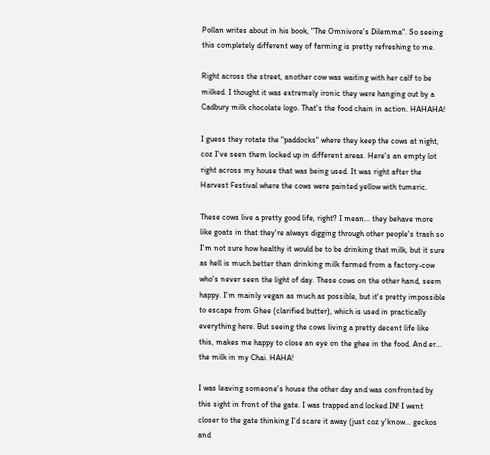Pollan writes about in his book, "The Omnivore's Dilemma". So seeing this completely different way of farming is pretty refreshing to me.

Right across the street, another cow was waiting with her calf to be milked. I thought it was extremely ironic they were hanging out by a Cadbury milk chocolate logo. That's the food chain in action. HAHAHA!

I guess they rotate the "paddocks" where they keep the cows at night, coz I've seen them locked up in different areas. Here's an empty lot right across my house that was being used. It was right after the Harvest Festival where the cows were painted yellow with tumeric.

These cows live a pretty good life, right? I mean... they behave more like goats in that they're always digging through other people's trash so I'm not sure how healthy it would be to be drinking that milk, but it sure as hell is much better than drinking milk farmed from a factory-cow who's never seen the light of day. These cows on the other hand, seem happy. I'm mainly vegan as much as possible, but it's pretty impossible to escape from Ghee (clarified butter), which is used in practically everything here. But seeing the cows living a pretty decent life like this, makes me happy to close an eye on the ghee in the food. And er... the milk in my Chai. HAHA!

I was leaving someone's house the other day and was confronted by this sight in front of the gate. I was trapped and locked IN! I went closer to the gate thinking I'd scare it away (just coz y'know... geckos and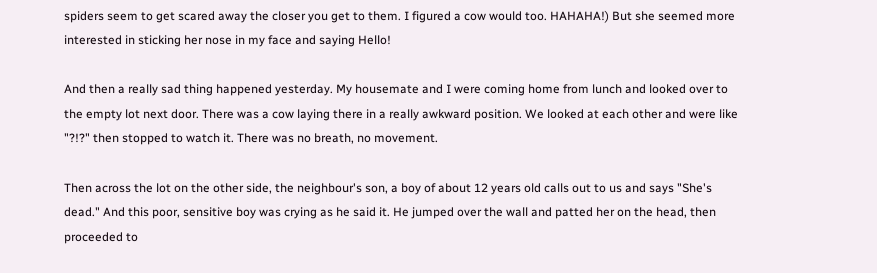spiders seem to get scared away the closer you get to them. I figured a cow would too. HAHAHA!) But she seemed more interested in sticking her nose in my face and saying Hello!

And then a really sad thing happened yesterday. My housemate and I were coming home from lunch and looked over to the empty lot next door. There was a cow laying there in a really awkward position. We looked at each other and were like "?!?" then stopped to watch it. There was no breath, no movement.

Then across the lot on the other side, the neighbour's son, a boy of about 12 years old calls out to us and says "She's dead." And this poor, sensitive boy was crying as he said it. He jumped over the wall and patted her on the head, then proceeded to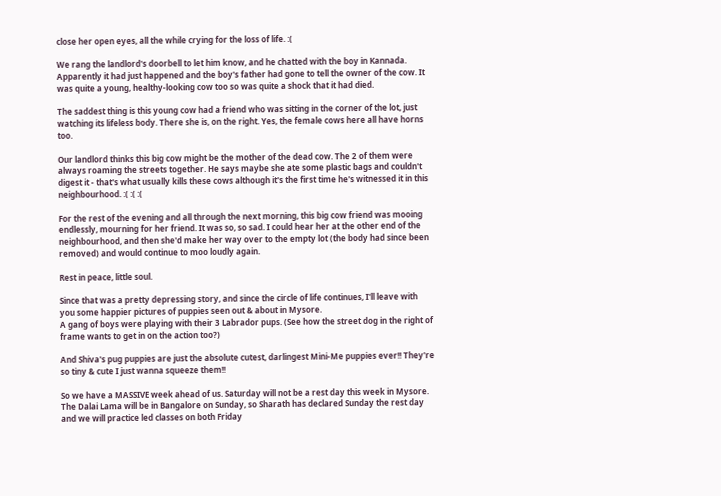close her open eyes, all the while crying for the loss of life. :(

We rang the landlord's doorbell to let him know, and he chatted with the boy in Kannada. Apparently it had just happened and the boy's father had gone to tell the owner of the cow. It was quite a young, healthy-looking cow too so was quite a shock that it had died.

The saddest thing is this young cow had a friend who was sitting in the corner of the lot, just watching its lifeless body. There she is, on the right. Yes, the female cows here all have horns too.

Our landlord thinks this big cow might be the mother of the dead cow. The 2 of them were always roaming the streets together. He says maybe she ate some plastic bags and couldn't digest it - that's what usually kills these cows although it's the first time he's witnessed it in this neighbourhood. :( :( :(

For the rest of the evening and all through the next morning, this big cow friend was mooing endlessly, mourning for her friend. It was so, so sad. I could hear her at the other end of the neighbourhood, and then she'd make her way over to the empty lot (the body had since been removed) and would continue to moo loudly again.

Rest in peace, little soul.

Since that was a pretty depressing story, and since the circle of life continues, I'll leave with you some happier pictures of puppies seen out & about in Mysore.
A gang of boys were playing with their 3 Labrador pups. (See how the street dog in the right of frame wants to get in on the action too?)

And Shiva's pug puppies are just the absolute cutest, darlingest Mini-Me puppies ever!! They're so tiny & cute I just wanna squeeze them!!

So we have a MASSIVE week ahead of us. Saturday will not be a rest day this week in Mysore. The Dalai Lama will be in Bangalore on Sunday, so Sharath has declared Sunday the rest day and we will practice led classes on both Friday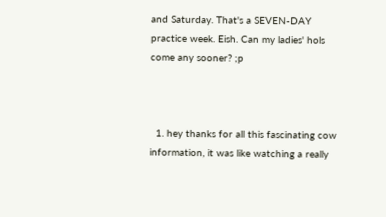and Saturday. That's a SEVEN-DAY practice week. Eish. Can my ladies' hols come any sooner? ;p



  1. hey thanks for all this fascinating cow information, it was like watching a really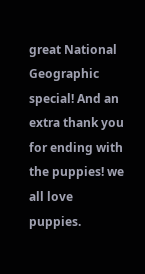great National Geographic special! And an extra thank you for ending with the puppies! we all love puppies.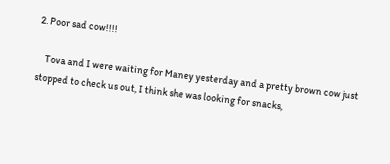2. Poor sad cow!!!!

    Tova and I were waiting for Maney yesterday and a pretty brown cow just stopped to check us out, I think she was looking for snacks,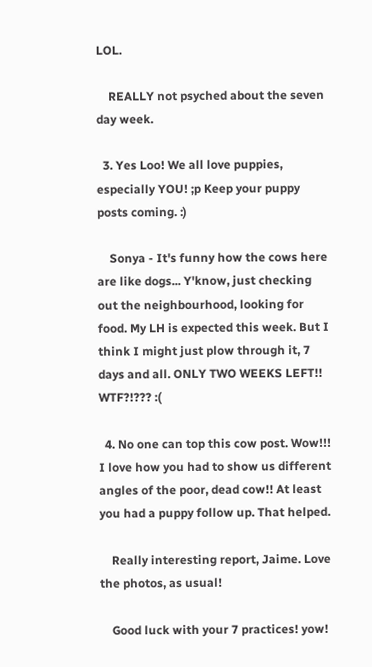LOL.

    REALLY not psyched about the seven day week.

  3. Yes Loo! We all love puppies, especially YOU! ;p Keep your puppy posts coming. :)

    Sonya - It's funny how the cows here are like dogs... Y'know, just checking out the neighbourhood, looking for food. My LH is expected this week. But I think I might just plow through it, 7 days and all. ONLY TWO WEEKS LEFT!! WTF?!??? :(

  4. No one can top this cow post. Wow!!! I love how you had to show us different angles of the poor, dead cow!! At least you had a puppy follow up. That helped.

    Really interesting report, Jaime. Love the photos, as usual!

    Good luck with your 7 practices! yow!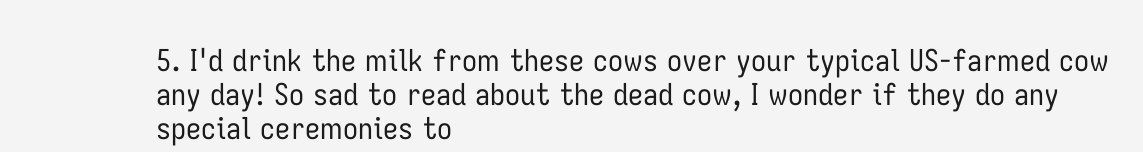5. I'd drink the milk from these cows over your typical US-farmed cow any day! So sad to read about the dead cow, I wonder if they do any special ceremonies to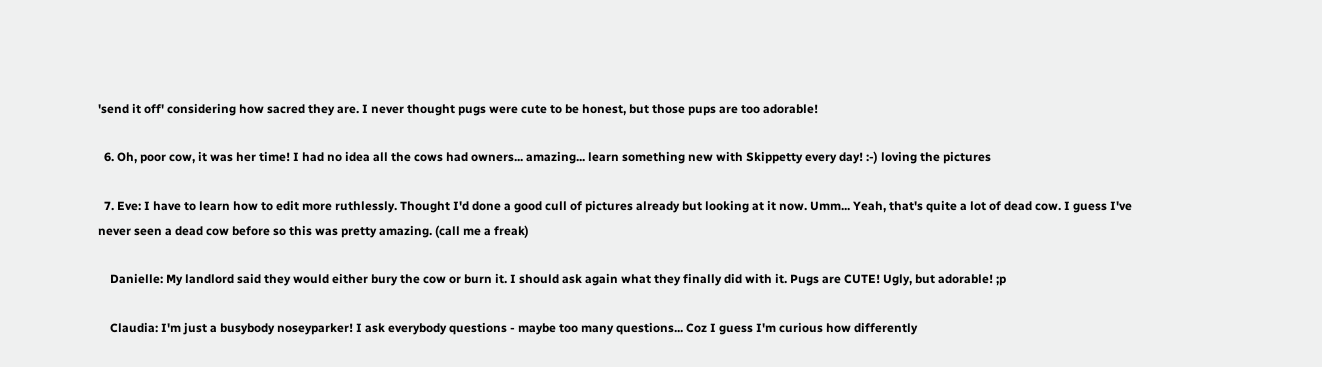'send it off' considering how sacred they are. I never thought pugs were cute to be honest, but those pups are too adorable!

  6. Oh, poor cow, it was her time! I had no idea all the cows had owners... amazing... learn something new with Skippetty every day! :-) loving the pictures

  7. Eve: I have to learn how to edit more ruthlessly. Thought I'd done a good cull of pictures already but looking at it now. Umm... Yeah, that's quite a lot of dead cow. I guess I've never seen a dead cow before so this was pretty amazing. (call me a freak)

    Danielle: My landlord said they would either bury the cow or burn it. I should ask again what they finally did with it. Pugs are CUTE! Ugly, but adorable! ;p

    Claudia: I'm just a busybody noseyparker! I ask everybody questions - maybe too many questions... Coz I guess I'm curious how differently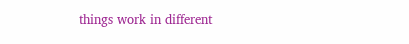things work in different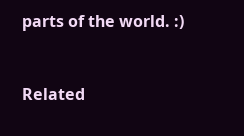parts of the world. :)


Related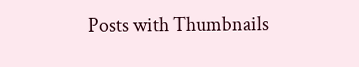Posts with Thumbnails